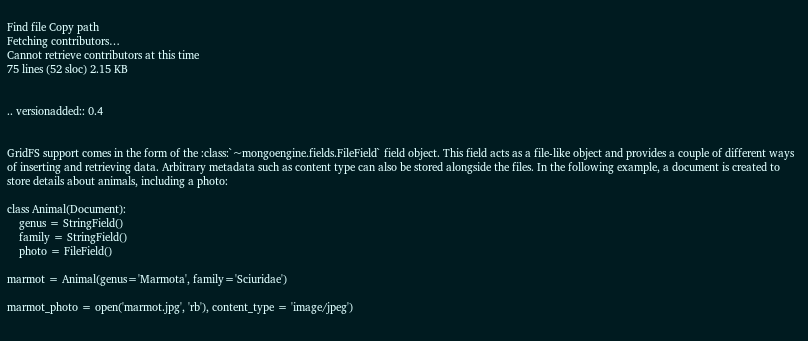Find file Copy path
Fetching contributors…
Cannot retrieve contributors at this time
75 lines (52 sloc) 2.15 KB


.. versionadded:: 0.4


GridFS support comes in the form of the :class:`~mongoengine.fields.FileField` field object. This field acts as a file-like object and provides a couple of different ways of inserting and retrieving data. Arbitrary metadata such as content type can also be stored alongside the files. In the following example, a document is created to store details about animals, including a photo:

class Animal(Document):
    genus = StringField()
    family = StringField()
    photo = FileField()

marmot = Animal(genus='Marmota', family='Sciuridae')

marmot_photo = open('marmot.jpg', 'rb'), content_type = 'image/jpeg')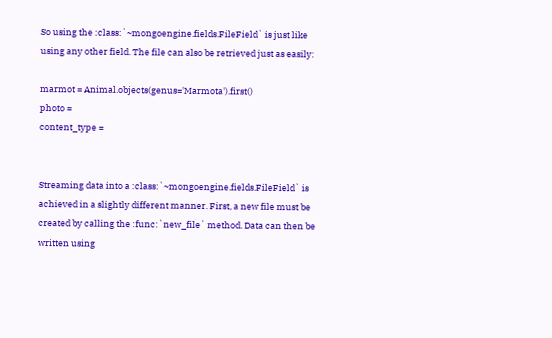So using the :class:`~mongoengine.fields.FileField` is just like using any other field. The file can also be retrieved just as easily:

marmot = Animal.objects(genus='Marmota').first()
photo =
content_type =


Streaming data into a :class:`~mongoengine.fields.FileField` is achieved in a slightly different manner. First, a new file must be created by calling the :func:`new_file` method. Data can then be written using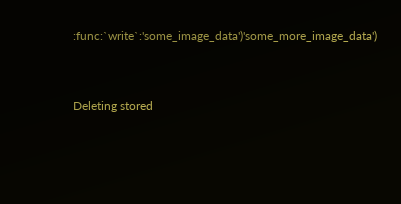:func:`write`:'some_image_data')'some_more_image_data')


Deleting stored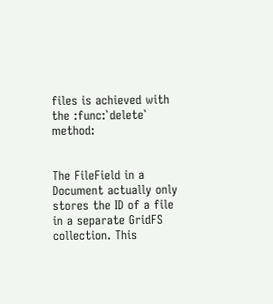files is achieved with the :func:`delete` method:


The FileField in a Document actually only stores the ID of a file in a separate GridFS collection. This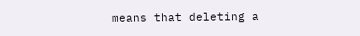means that deleting a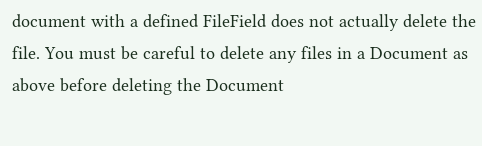document with a defined FileField does not actually delete the file. You must be careful to delete any files in a Document as above before deleting the Document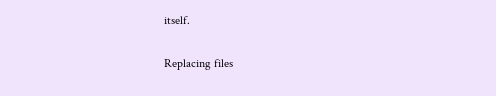itself.

Replacing files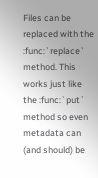Files can be replaced with the :func:`replace` method. This works just like the :func:`put` method so even metadata can (and should) be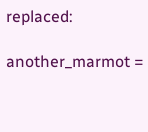replaced:

another_marmot =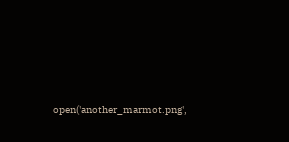open('another_marmot.png',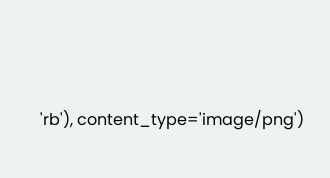'rb'), content_type='image/png')